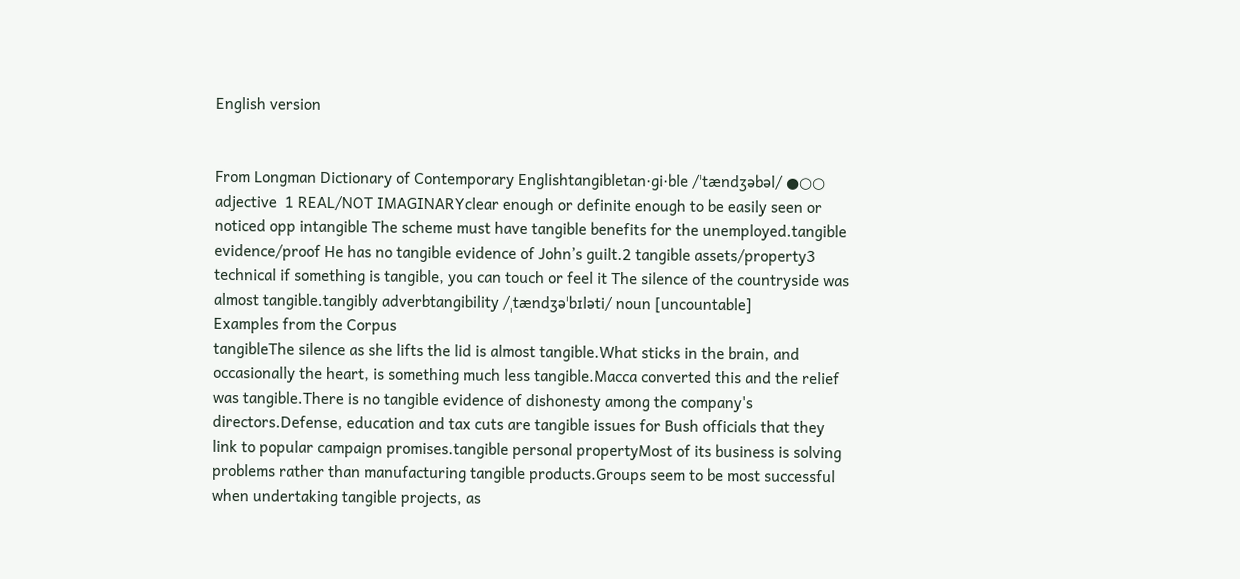English version


From Longman Dictionary of Contemporary Englishtangibletan‧gi‧ble /ˈtændʒəbəl/ ●○○ adjective  1 REAL/NOT IMAGINARYclear enough or definite enough to be easily seen or noticed opp intangible The scheme must have tangible benefits for the unemployed.tangible evidence/proof He has no tangible evidence of John’s guilt.2 tangible assets/property3 technical if something is tangible, you can touch or feel it The silence of the countryside was almost tangible.tangibly adverbtangibility /ˌtændʒəˈbɪləti/ noun [uncountable]
Examples from the Corpus
tangibleThe silence as she lifts the lid is almost tangible.What sticks in the brain, and occasionally the heart, is something much less tangible.Macca converted this and the relief was tangible.There is no tangible evidence of dishonesty among the company's directors.Defense, education and tax cuts are tangible issues for Bush officials that they link to popular campaign promises.tangible personal propertyMost of its business is solving problems rather than manufacturing tangible products.Groups seem to be most successful when undertaking tangible projects, as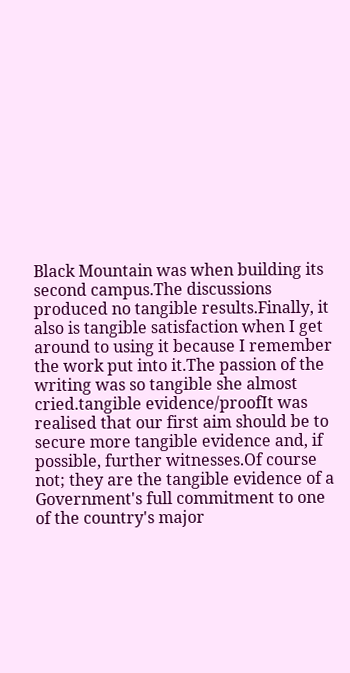Black Mountain was when building its second campus.The discussions produced no tangible results.Finally, it also is tangible satisfaction when I get around to using it because I remember the work put into it.The passion of the writing was so tangible she almost cried.tangible evidence/proofIt was realised that our first aim should be to secure more tangible evidence and, if possible, further witnesses.Of course not; they are the tangible evidence of a Government's full commitment to one of the country's major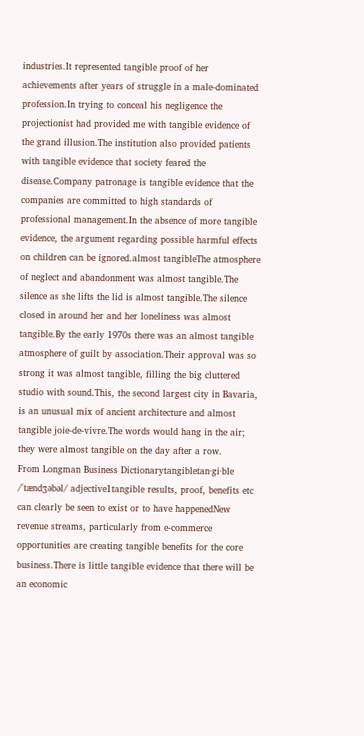industries.It represented tangible proof of her achievements after years of struggle in a male-dominated profession.In trying to conceal his negligence the projectionist had provided me with tangible evidence of the grand illusion.The institution also provided patients with tangible evidence that society feared the disease.Company patronage is tangible evidence that the companies are committed to high standards of professional management.In the absence of more tangible evidence, the argument regarding possible harmful effects on children can be ignored.almost tangibleThe atmosphere of neglect and abandonment was almost tangible.The silence as she lifts the lid is almost tangible.The silence closed in around her and her loneliness was almost tangible.By the early 1970s there was an almost tangible atmosphere of guilt by association.Their approval was so strong it was almost tangible, filling the big cluttered studio with sound.This, the second largest city in Bavaria, is an unusual mix of ancient architecture and almost tangible joie-de-vivre.The words would hang in the air; they were almost tangible on the day after a row.
From Longman Business Dictionarytangibletan‧gi‧ble /ˈtændʒəbəl/ adjective1tangible results, proof, benefits etc can clearly be seen to exist or to have happenedNew revenue streams, particularly from e-commerce opportunities are creating tangible benefits for the core business.There is little tangible evidence that there will be an economic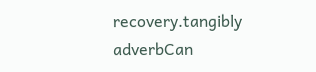recovery.tangibly adverbCan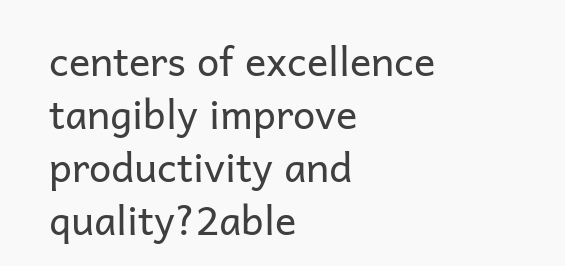centers of excellence tangibly improve productivity and quality?2able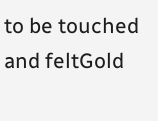to be touched and feltGold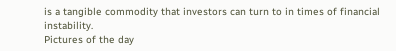is a tangible commodity that investors can turn to in times of financial instability.
Pictures of the day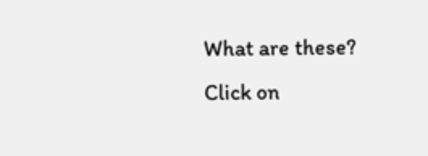What are these?
Click on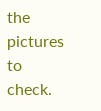the pictures to check.